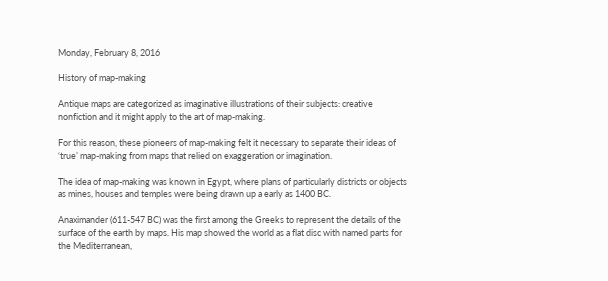Monday, February 8, 2016

History of map-making

Antique maps are categorized as imaginative illustrations of their subjects: creative nonfiction and it might apply to the art of map-making.

For this reason, these pioneers of map-making felt it necessary to separate their ideas of ‘true’ map-making from maps that relied on exaggeration or imagination.

The idea of map-making was known in Egypt, where plans of particularly districts or objects as mines, houses and temples were being drawn up a early as 1400 BC.

Anaximander (611-547 BC) was the first among the Greeks to represent the details of the surface of the earth by maps. His map showed the world as a flat disc with named parts for the Mediterranean,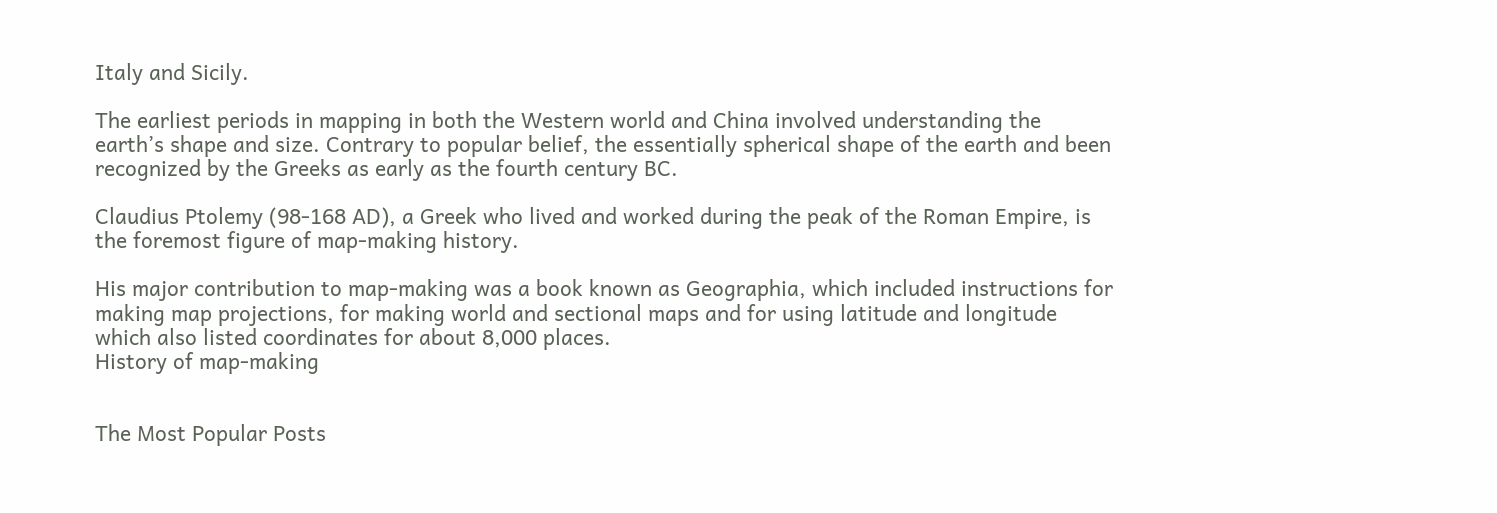Italy and Sicily.

The earliest periods in mapping in both the Western world and China involved understanding the earth’s shape and size. Contrary to popular belief, the essentially spherical shape of the earth and been recognized by the Greeks as early as the fourth century BC.

Claudius Ptolemy (98-168 AD), a Greek who lived and worked during the peak of the Roman Empire, is the foremost figure of map-making history.

His major contribution to map-making was a book known as Geographia, which included instructions for making map projections, for making world and sectional maps and for using latitude and longitude which also listed coordinates for about 8,000 places.
History of map-making


The Most Popular Posts